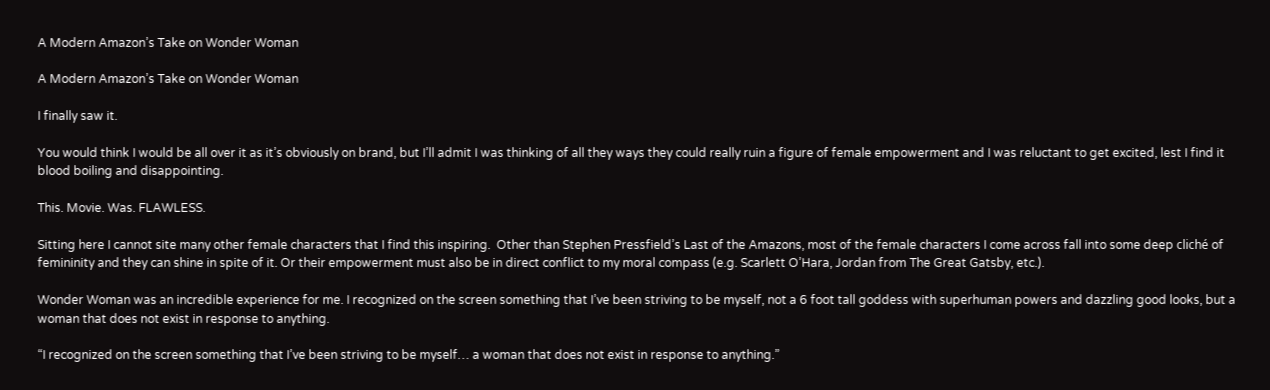A Modern Amazon’s Take on Wonder Woman

A Modern Amazon’s Take on Wonder Woman

I finally saw it.

You would think I would be all over it as it’s obviously on brand, but I’ll admit I was thinking of all they ways they could really ruin a figure of female empowerment and I was reluctant to get excited, lest I find it blood boiling and disappointing.

This. Movie. Was. FLAWLESS.

Sitting here I cannot site many other female characters that I find this inspiring.  Other than Stephen Pressfield’s Last of the Amazons, most of the female characters I come across fall into some deep cliché of femininity and they can shine in spite of it. Or their empowerment must also be in direct conflict to my moral compass (e.g. Scarlett O’Hara, Jordan from The Great Gatsby, etc.).

Wonder Woman was an incredible experience for me. I recognized on the screen something that I’ve been striving to be myself, not a 6 foot tall goddess with superhuman powers and dazzling good looks, but a woman that does not exist in response to anything.

“I recognized on the screen something that I’ve been striving to be myself… a woman that does not exist in response to anything.”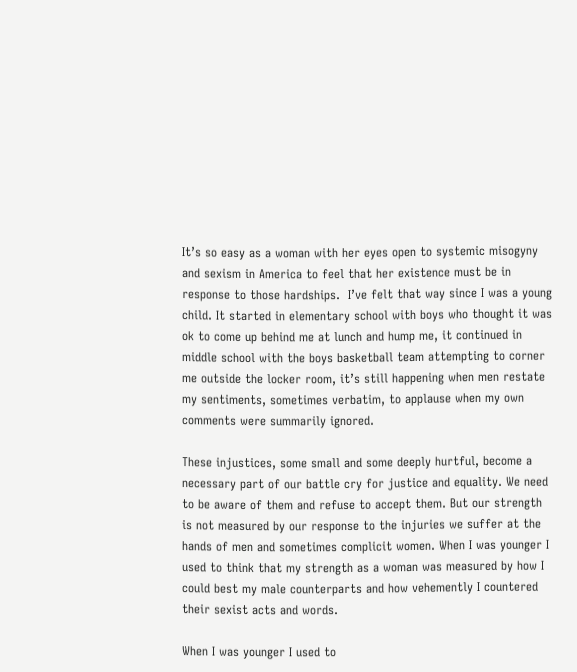It’s so easy as a woman with her eyes open to systemic misogyny and sexism in America to feel that her existence must be in response to those hardships.  I’ve felt that way since I was a young child. It started in elementary school with boys who thought it was ok to come up behind me at lunch and hump me, it continued in middle school with the boys basketball team attempting to corner me outside the locker room, it’s still happening when men restate my sentiments, sometimes verbatim, to applause when my own comments were summarily ignored.

These injustices, some small and some deeply hurtful, become a necessary part of our battle cry for justice and equality. We need to be aware of them and refuse to accept them. But our strength is not measured by our response to the injuries we suffer at the hands of men and sometimes complicit women. When I was younger I used to think that my strength as a woman was measured by how I could best my male counterparts and how vehemently I countered their sexist acts and words.

When I was younger I used to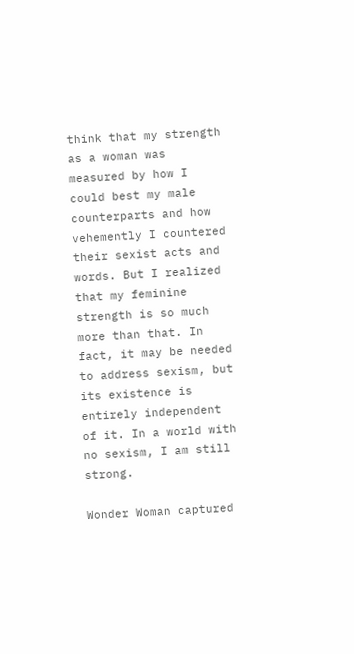think that my strength as a woman was measured by how I could best my male counterparts and how vehemently I countered their sexist acts and words. But I realized that my feminine strength is so much more than that. In fact, it may be needed to address sexism, but its existence is entirely independent of it. In a world with no sexism, I am still strong.

Wonder Woman captured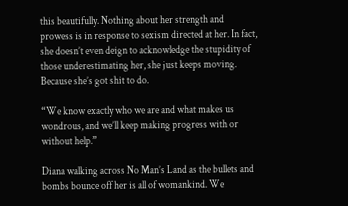this beautifully. Nothing about her strength and prowess is in response to sexism directed at her. In fact, she doesn’t even deign to acknowledge the stupidity of those underestimating her, she just keeps moving. Because she’s got shit to do.

“We know exactly who we are and what makes us wondrous, and we’ll keep making progress with or without help.”

Diana walking across No Man’s Land as the bullets and bombs bounce off her is all of womankind. We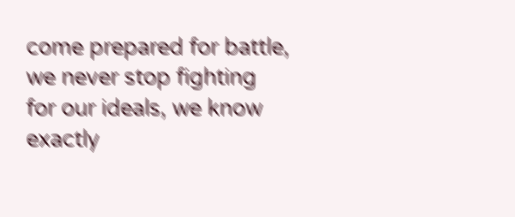come prepared for battle, we never stop fighting for our ideals, we know exactly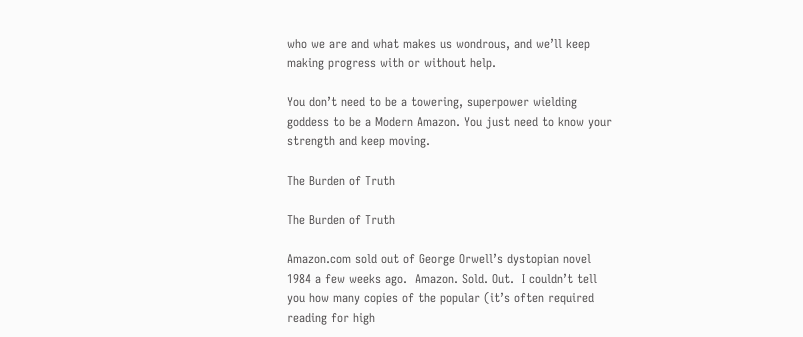who we are and what makes us wondrous, and we’ll keep making progress with or without help.

You don’t need to be a towering, superpower wielding goddess to be a Modern Amazon. You just need to know your strength and keep moving.

The Burden of Truth

The Burden of Truth

Amazon.com sold out of George Orwell’s dystopian novel 1984 a few weeks ago.  Amazon. Sold. Out.  I couldn’t tell you how many copies of the popular (it’s often required reading for high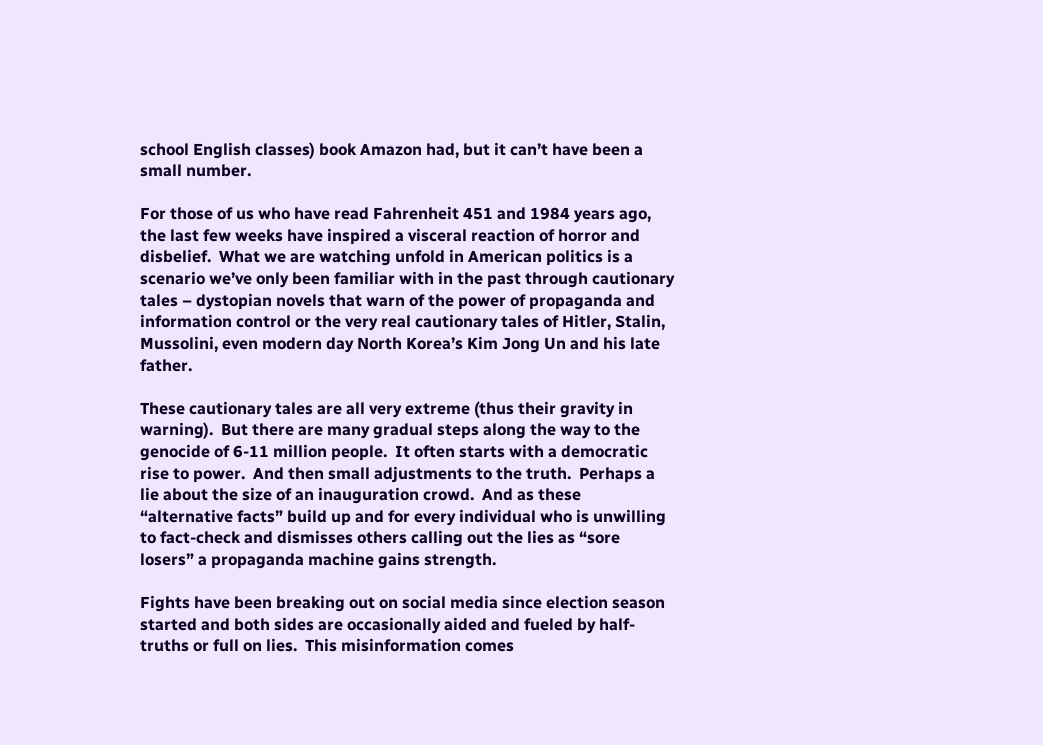school English classes) book Amazon had, but it can’t have been a small number.

For those of us who have read Fahrenheit 451 and 1984 years ago, the last few weeks have inspired a visceral reaction of horror and disbelief.  What we are watching unfold in American politics is a scenario we’ve only been familiar with in the past through cautionary tales – dystopian novels that warn of the power of propaganda and information control or the very real cautionary tales of Hitler, Stalin, Mussolini, even modern day North Korea’s Kim Jong Un and his late father.

These cautionary tales are all very extreme (thus their gravity in warning).  But there are many gradual steps along the way to the genocide of 6-11 million people.  It often starts with a democratic rise to power.  And then small adjustments to the truth.  Perhaps a lie about the size of an inauguration crowd.  And as these “alternative facts” build up and for every individual who is unwilling to fact-check and dismisses others calling out the lies as “sore losers” a propaganda machine gains strength.

Fights have been breaking out on social media since election season started and both sides are occasionally aided and fueled by half-truths or full on lies.  This misinformation comes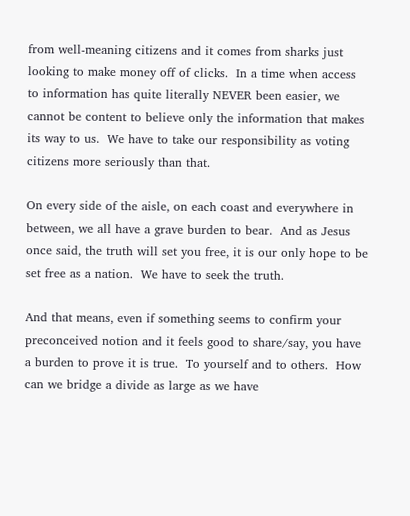from well-meaning citizens and it comes from sharks just looking to make money off of clicks.  In a time when access to information has quite literally NEVER been easier, we cannot be content to believe only the information that makes its way to us.  We have to take our responsibility as voting citizens more seriously than that.

On every side of the aisle, on each coast and everywhere in between, we all have a grave burden to bear.  And as Jesus once said, the truth will set you free, it is our only hope to be set free as a nation.  We have to seek the truth.

And that means, even if something seems to confirm your preconceived notion and it feels good to share/say, you have a burden to prove it is true.  To yourself and to others.  How can we bridge a divide as large as we have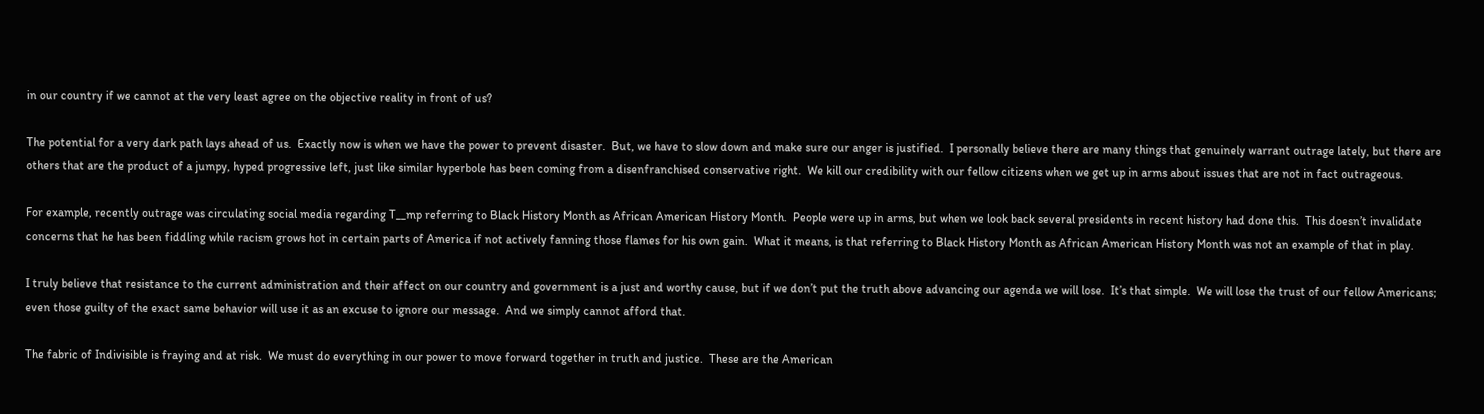in our country if we cannot at the very least agree on the objective reality in front of us?

The potential for a very dark path lays ahead of us.  Exactly now is when we have the power to prevent disaster.  But, we have to slow down and make sure our anger is justified.  I personally believe there are many things that genuinely warrant outrage lately, but there are others that are the product of a jumpy, hyped progressive left, just like similar hyperbole has been coming from a disenfranchised conservative right.  We kill our credibility with our fellow citizens when we get up in arms about issues that are not in fact outrageous.

For example, recently outrage was circulating social media regarding T__mp referring to Black History Month as African American History Month.  People were up in arms, but when we look back several presidents in recent history had done this.  This doesn’t invalidate concerns that he has been fiddling while racism grows hot in certain parts of America if not actively fanning those flames for his own gain.  What it means, is that referring to Black History Month as African American History Month was not an example of that in play.

I truly believe that resistance to the current administration and their affect on our country and government is a just and worthy cause, but if we don’t put the truth above advancing our agenda we will lose.  It’s that simple.  We will lose the trust of our fellow Americans; even those guilty of the exact same behavior will use it as an excuse to ignore our message.  And we simply cannot afford that.

The fabric of Indivisible is fraying and at risk.  We must do everything in our power to move forward together in truth and justice.  These are the American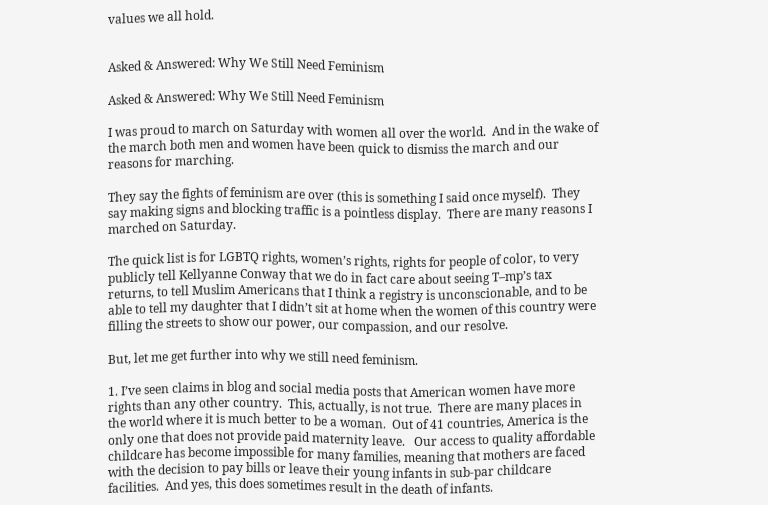values we all hold.


Asked & Answered: Why We Still Need Feminism

Asked & Answered: Why We Still Need Feminism

I was proud to march on Saturday with women all over the world.  And in the wake of the march both men and women have been quick to dismiss the march and our reasons for marching.

They say the fights of feminism are over (this is something I said once myself).  They say making signs and blocking traffic is a pointless display.  There are many reasons I marched on Saturday.

The quick list is for LGBTQ rights, women’s rights, rights for people of color, to very publicly tell Kellyanne Conway that we do in fact care about seeing T–mp’s tax returns, to tell Muslim Americans that I think a registry is unconscionable, and to be able to tell my daughter that I didn’t sit at home when the women of this country were filling the streets to show our power, our compassion, and our resolve.

But, let me get further into why we still need feminism.

1. I’ve seen claims in blog and social media posts that American women have more rights than any other country.  This, actually, is not true.  There are many places in the world where it is much better to be a woman.  Out of 41 countries, America is the only one that does not provide paid maternity leave.   Our access to quality affordable childcare has become impossible for many families, meaning that mothers are faced with the decision to pay bills or leave their young infants in sub-par childcare facilities.  And yes, this does sometimes result in the death of infants.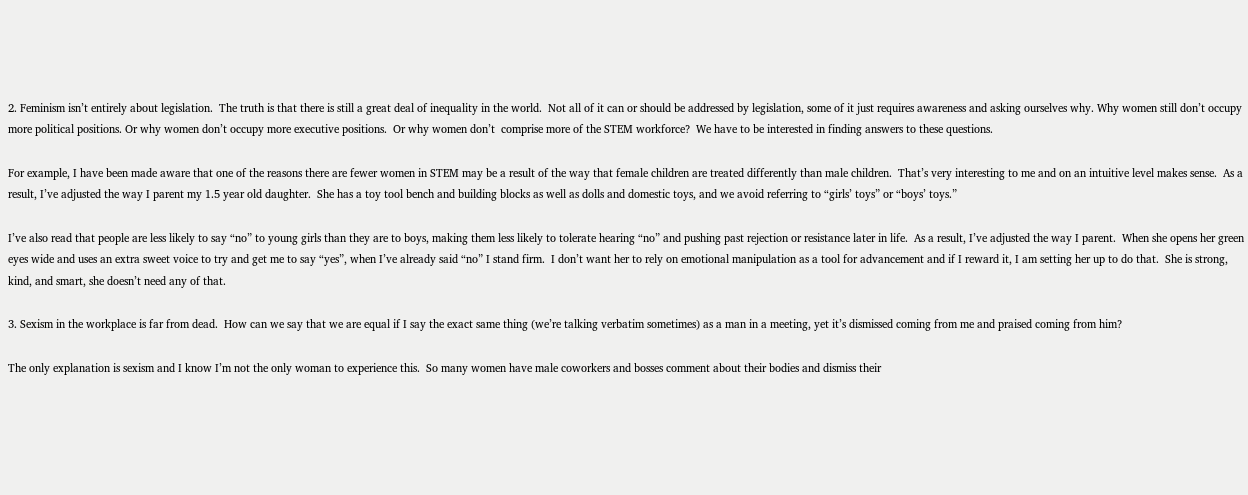2. Feminism isn’t entirely about legislation.  The truth is that there is still a great deal of inequality in the world.  Not all of it can or should be addressed by legislation, some of it just requires awareness and asking ourselves why. Why women still don’t occupy more political positions. Or why women don’t occupy more executive positions.  Or why women don’t  comprise more of the STEM workforce?  We have to be interested in finding answers to these questions.

For example, I have been made aware that one of the reasons there are fewer women in STEM may be a result of the way that female children are treated differently than male children.  That’s very interesting to me and on an intuitive level makes sense.  As a result, I’ve adjusted the way I parent my 1.5 year old daughter.  She has a toy tool bench and building blocks as well as dolls and domestic toys, and we avoid referring to “girls’ toys” or “boys’ toys.”

I’ve also read that people are less likely to say “no” to young girls than they are to boys, making them less likely to tolerate hearing “no” and pushing past rejection or resistance later in life.  As a result, I’ve adjusted the way I parent.  When she opens her green eyes wide and uses an extra sweet voice to try and get me to say “yes”, when I’ve already said “no” I stand firm.  I don’t want her to rely on emotional manipulation as a tool for advancement and if I reward it, I am setting her up to do that.  She is strong, kind, and smart, she doesn’t need any of that.

3. Sexism in the workplace is far from dead.  How can we say that we are equal if I say the exact same thing (we’re talking verbatim sometimes) as a man in a meeting, yet it’s dismissed coming from me and praised coming from him?

The only explanation is sexism and I know I’m not the only woman to experience this.  So many women have male coworkers and bosses comment about their bodies and dismiss their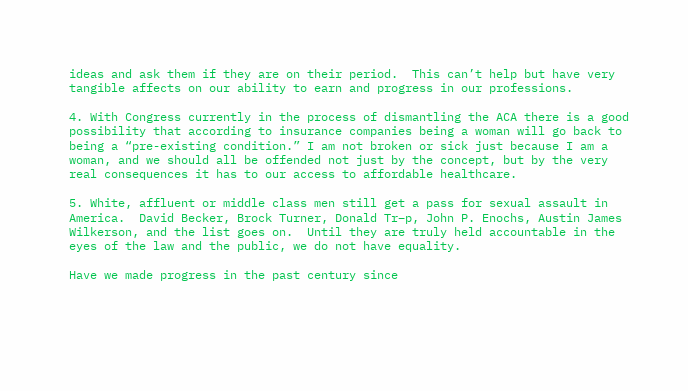ideas and ask them if they are on their period.  This can’t help but have very tangible affects on our ability to earn and progress in our professions.

4. With Congress currently in the process of dismantling the ACA there is a good possibility that according to insurance companies being a woman will go back to being a “pre-existing condition.” I am not broken or sick just because I am a woman, and we should all be offended not just by the concept, but by the very real consequences it has to our access to affordable healthcare.

5. White, affluent or middle class men still get a pass for sexual assault in America.  David Becker, Brock Turner, Donald Tr–p, John P. Enochs, Austin James Wilkerson, and the list goes on.  Until they are truly held accountable in the eyes of the law and the public, we do not have equality.

Have we made progress in the past century since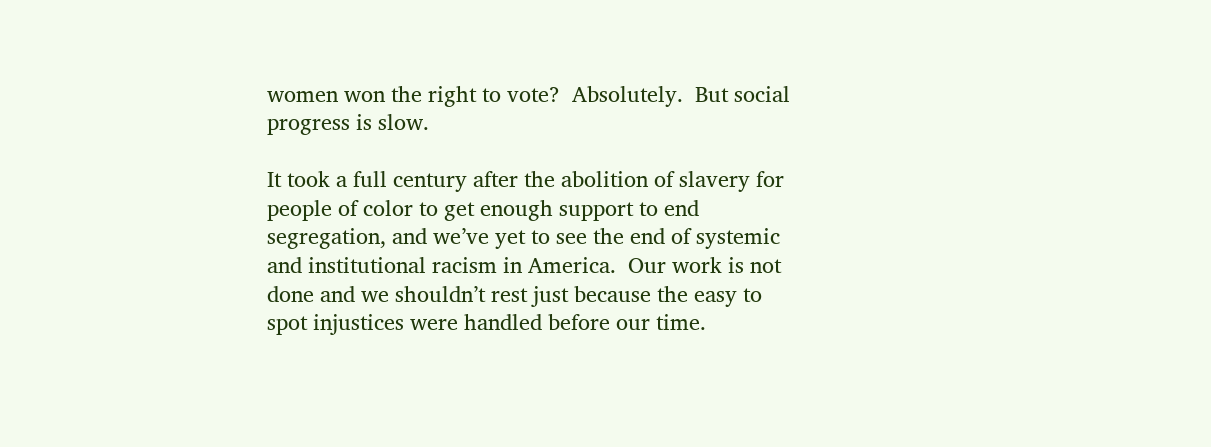women won the right to vote?  Absolutely.  But social progress is slow.

It took a full century after the abolition of slavery for people of color to get enough support to end segregation, and we’ve yet to see the end of systemic and institutional racism in America.  Our work is not done and we shouldn’t rest just because the easy to spot injustices were handled before our time.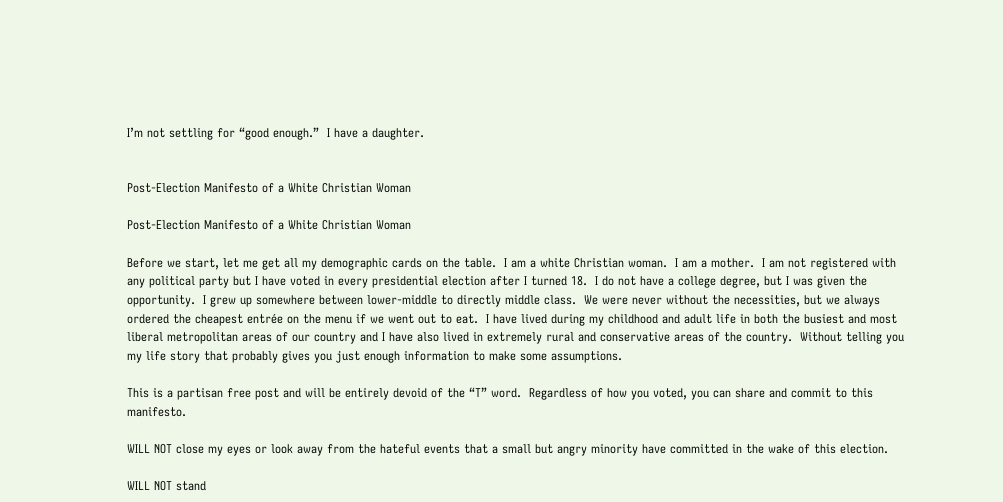I’m not settling for “good enough.”  I have a daughter.


Post-Election Manifesto of a White Christian Woman

Post-Election Manifesto of a White Christian Woman

Before we start, let me get all my demographic cards on the table.  I am a white Christian woman.  I am a mother.  I am not registered with any political party but I have voted in every presidential election after I turned 18.  I do not have a college degree, but I was given the opportunity.  I grew up somewhere between lower-middle to directly middle class.  We were never without the necessities, but we always ordered the cheapest entrée on the menu if we went out to eat.  I have lived during my childhood and adult life in both the busiest and most liberal metropolitan areas of our country and I have also lived in extremely rural and conservative areas of the country.  Without telling you my life story that probably gives you just enough information to make some assumptions.

This is a partisan free post and will be entirely devoid of the “T” word.  Regardless of how you voted, you can share and commit to this manifesto.

WILL NOT close my eyes or look away from the hateful events that a small but angry minority have committed in the wake of this election.

WILL NOT stand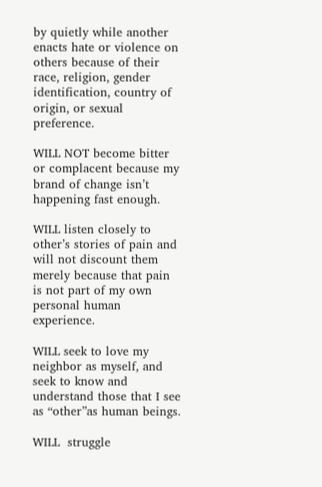by quietly while another enacts hate or violence on others because of their race, religion, gender identification, country of origin, or sexual preference.

WILL NOT become bitter or complacent because my brand of change isn’t happening fast enough.

WILL listen closely to other’s stories of pain and will not discount them merely because that pain is not part of my own personal human experience.

WILL seek to love my neighbor as myself, and seek to know and understand those that I see as “other”as human beings.

WILL  struggle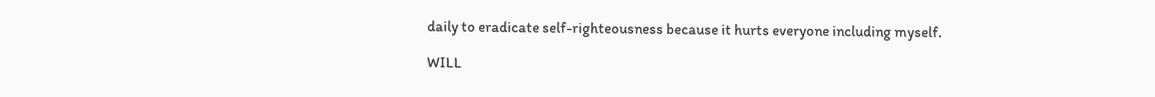daily to eradicate self-righteousness because it hurts everyone including myself.

WILL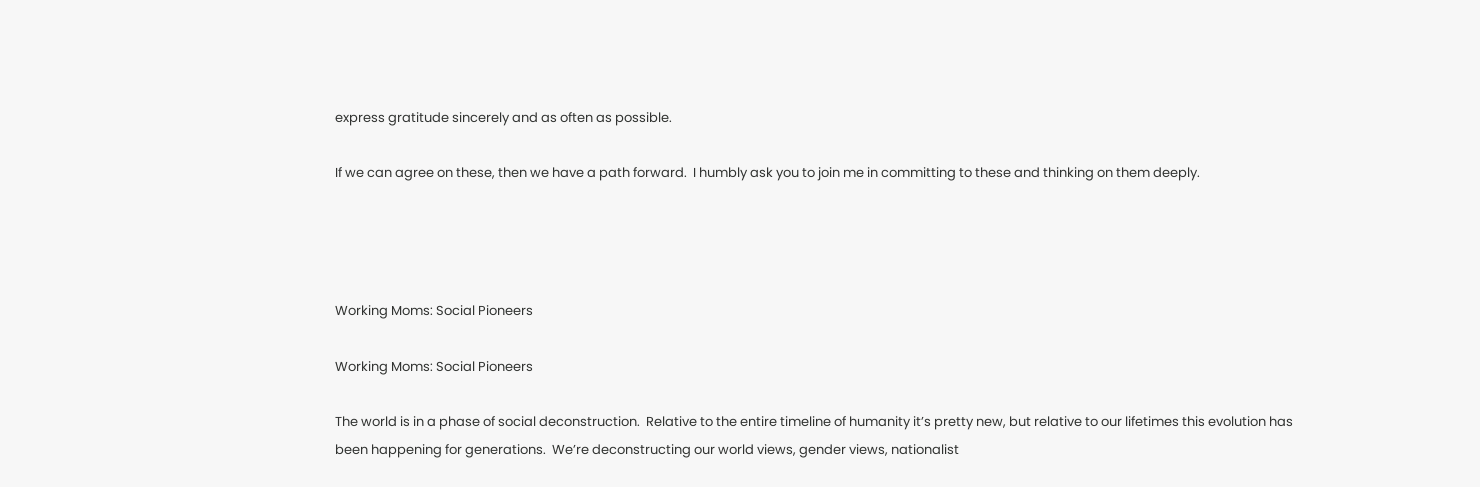express gratitude sincerely and as often as possible.

If we can agree on these, then we have a path forward.  I humbly ask you to join me in committing to these and thinking on them deeply.




Working Moms: Social Pioneers

Working Moms: Social Pioneers

The world is in a phase of social deconstruction.  Relative to the entire timeline of humanity it’s pretty new, but relative to our lifetimes this evolution has been happening for generations.  We’re deconstructing our world views, gender views, nationalist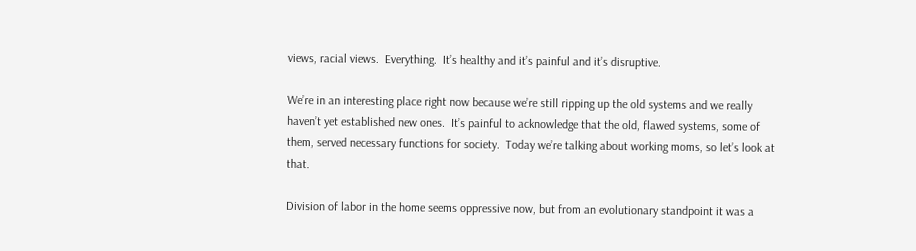views, racial views.  Everything.  It’s healthy and it’s painful and it’s disruptive.

We’re in an interesting place right now because we’re still ripping up the old systems and we really haven’t yet established new ones.  It’s painful to acknowledge that the old, flawed systems, some of them, served necessary functions for society.  Today we’re talking about working moms, so let’s look at that.

Division of labor in the home seems oppressive now, but from an evolutionary standpoint it was a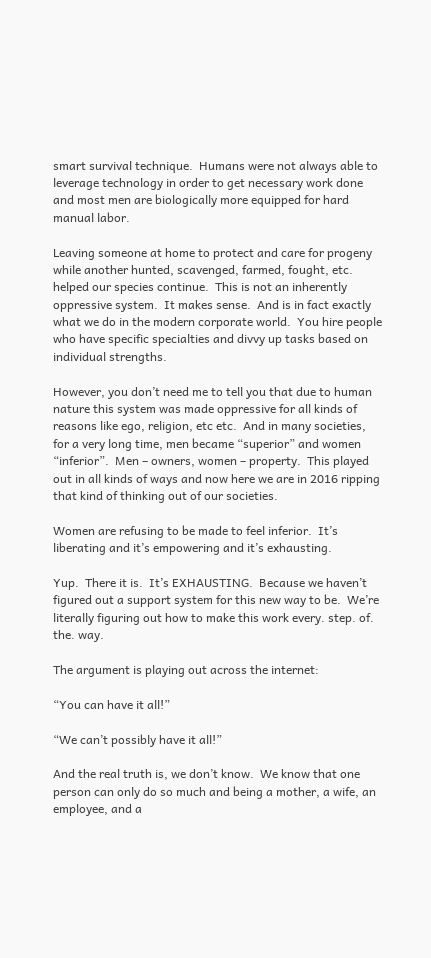smart survival technique.  Humans were not always able to leverage technology in order to get necessary work done and most men are biologically more equipped for hard manual labor.

Leaving someone at home to protect and care for progeny while another hunted, scavenged, farmed, fought, etc. helped our species continue.  This is not an inherently oppressive system.  It makes sense.  And is in fact exactly what we do in the modern corporate world.  You hire people who have specific specialties and divvy up tasks based on individual strengths.

However, you don’t need me to tell you that due to human nature this system was made oppressive for all kinds of reasons like ego, religion, etc etc.  And in many societies, for a very long time, men became “superior” and women “inferior”.  Men – owners, women – property.  This played out in all kinds of ways and now here we are in 2016 ripping that kind of thinking out of our societies.

Women are refusing to be made to feel inferior.  It’s liberating and it’s empowering and it’s exhausting.

Yup.  There it is.  It’s EXHAUSTING.  Because we haven’t figured out a support system for this new way to be.  We’re literally figuring out how to make this work every. step. of. the. way.

The argument is playing out across the internet:

“You can have it all!”

“We can’t possibly have it all!”

And the real truth is, we don’t know.  We know that one person can only do so much and being a mother, a wife, an employee, and a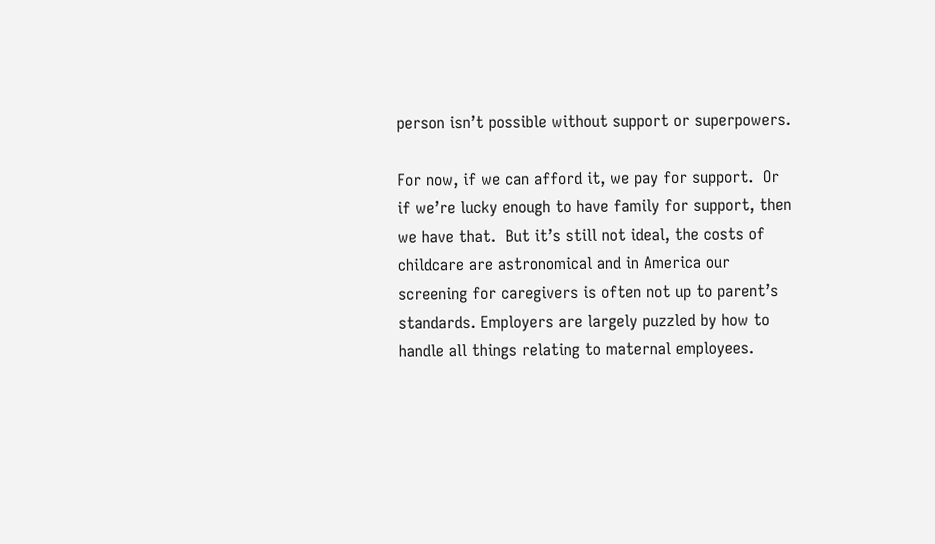person isn’t possible without support or superpowers.

For now, if we can afford it, we pay for support.  Or if we’re lucky enough to have family for support, then we have that.  But it’s still not ideal, the costs of childcare are astronomical and in America our screening for caregivers is often not up to parent’s standards. Employers are largely puzzled by how to handle all things relating to maternal employees.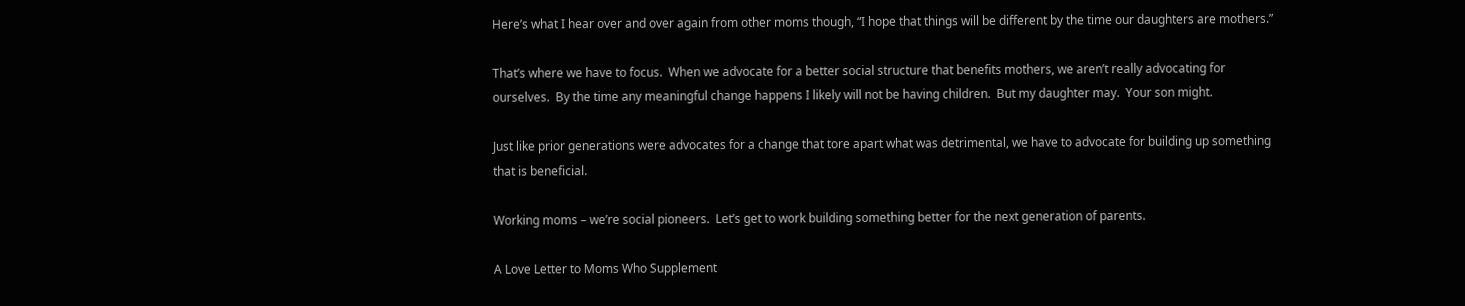Here’s what I hear over and over again from other moms though, “I hope that things will be different by the time our daughters are mothers.”

That’s where we have to focus.  When we advocate for a better social structure that benefits mothers, we aren’t really advocating for ourselves.  By the time any meaningful change happens I likely will not be having children.  But my daughter may.  Your son might.

Just like prior generations were advocates for a change that tore apart what was detrimental, we have to advocate for building up something that is beneficial.

Working moms – we’re social pioneers.  Let’s get to work building something better for the next generation of parents.

A Love Letter to Moms Who Supplement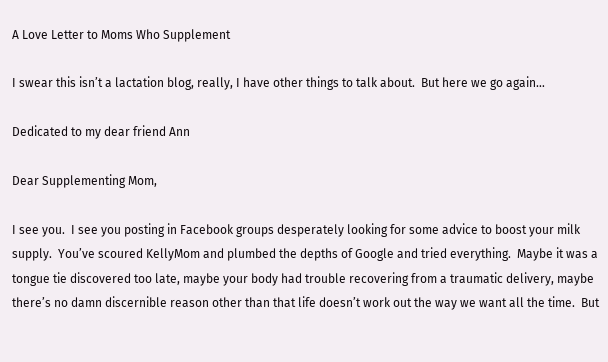A Love Letter to Moms Who Supplement

I swear this isn’t a lactation blog, really, I have other things to talk about.  But here we go again…

Dedicated to my dear friend Ann

Dear Supplementing Mom,

I see you.  I see you posting in Facebook groups desperately looking for some advice to boost your milk supply.  You’ve scoured KellyMom and plumbed the depths of Google and tried everything.  Maybe it was a tongue tie discovered too late, maybe your body had trouble recovering from a traumatic delivery, maybe there’s no damn discernible reason other than that life doesn’t work out the way we want all the time.  But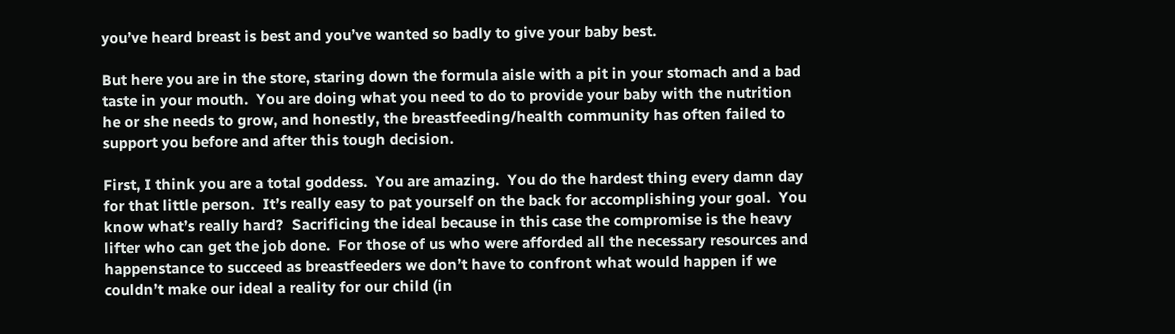you’ve heard breast is best and you’ve wanted so badly to give your baby best.

But here you are in the store, staring down the formula aisle with a pit in your stomach and a bad taste in your mouth.  You are doing what you need to do to provide your baby with the nutrition he or she needs to grow, and honestly, the breastfeeding/health community has often failed to support you before and after this tough decision.

First, I think you are a total goddess.  You are amazing.  You do the hardest thing every damn day for that little person.  It’s really easy to pat yourself on the back for accomplishing your goal.  You know what’s really hard?  Sacrificing the ideal because in this case the compromise is the heavy lifter who can get the job done.  For those of us who were afforded all the necessary resources and happenstance to succeed as breastfeeders we don’t have to confront what would happen if we couldn’t make our ideal a reality for our child (in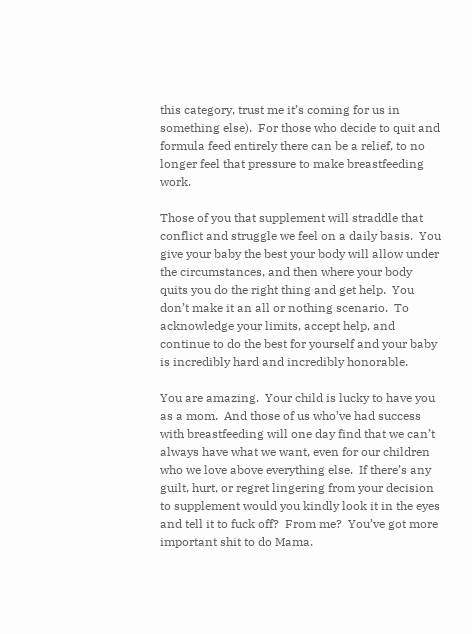this category, trust me it’s coming for us in something else).  For those who decide to quit and formula feed entirely there can be a relief, to no longer feel that pressure to make breastfeeding work.

Those of you that supplement will straddle that conflict and struggle we feel on a daily basis.  You give your baby the best your body will allow under the circumstances, and then where your body quits you do the right thing and get help.  You don’t make it an all or nothing scenario.  To acknowledge your limits, accept help, and continue to do the best for yourself and your baby is incredibly hard and incredibly honorable.

You are amazing.  Your child is lucky to have you as a mom.  And those of us who’ve had success with breastfeeding will one day find that we can’t always have what we want, even for our children who we love above everything else.  If there’s any guilt, hurt, or regret lingering from your decision to supplement would you kindly look it in the eyes and tell it to fuck off?  From me?  You’ve got more important shit to do Mama.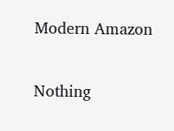Modern Amazon


Nothing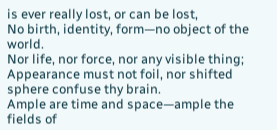is ever really lost, or can be lost,
No birth, identity, form—no object of the world.
Nor life, nor force, nor any visible thing;
Appearance must not foil, nor shifted sphere confuse thy brain.
Ample are time and space—ample the fields of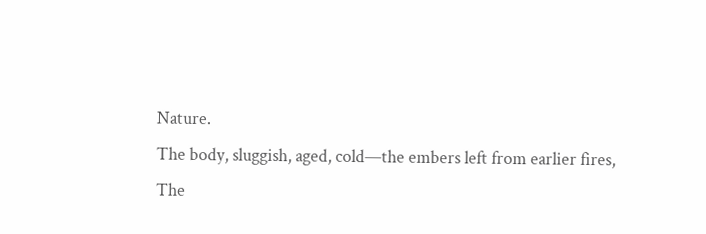Nature.
The body, sluggish, aged, cold—the embers left from earlier fires,
The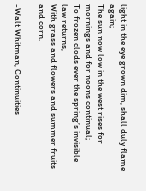light in the eye grown dim, shall duly flame again;
The sun now low in the west rises for mornings and for noons continual;
To frozen clods ever the spring’s invisible law returns,
With grass and flowers and summer fruits and corn.

-Walt Whitman, Continuities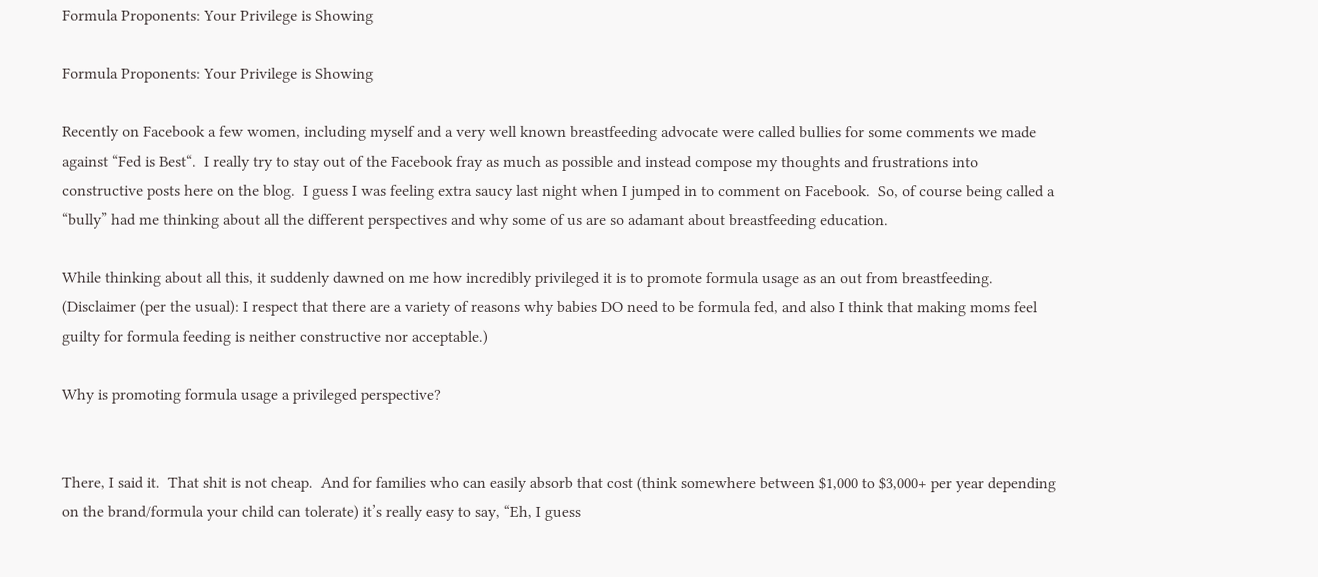Formula Proponents: Your Privilege is Showing

Formula Proponents: Your Privilege is Showing

Recently on Facebook a few women, including myself and a very well known breastfeeding advocate were called bullies for some comments we made against “Fed is Best“.  I really try to stay out of the Facebook fray as much as possible and instead compose my thoughts and frustrations into constructive posts here on the blog.  I guess I was feeling extra saucy last night when I jumped in to comment on Facebook.  So, of course being called a “bully” had me thinking about all the different perspectives and why some of us are so adamant about breastfeeding education.

While thinking about all this, it suddenly dawned on me how incredibly privileged it is to promote formula usage as an out from breastfeeding.  (Disclaimer (per the usual): I respect that there are a variety of reasons why babies DO need to be formula fed, and also I think that making moms feel guilty for formula feeding is neither constructive nor acceptable.)

Why is promoting formula usage a privileged perspective?


There, I said it.  That shit is not cheap.  And for families who can easily absorb that cost (think somewhere between $1,000 to $3,000+ per year depending on the brand/formula your child can tolerate) it’s really easy to say, “Eh, I guess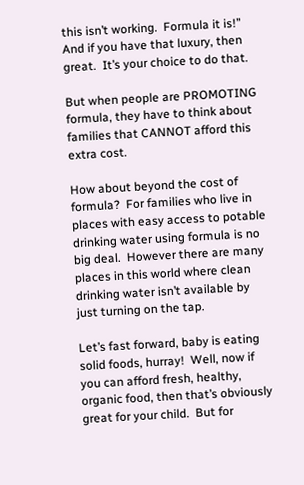this isn’t working.  Formula it is!”  And if you have that luxury, then great.  It’s your choice to do that.

But when people are PROMOTING formula, they have to think about families that CANNOT afford this extra cost.

How about beyond the cost of formula?  For families who live in places with easy access to potable drinking water using formula is no big deal.  However there are many places in this world where clean drinking water isn’t available by just turning on the tap.

Let’s fast forward, baby is eating solid foods, hurray!  Well, now if you can afford fresh, healthy, organic food, then that’s obviously great for your child.  But for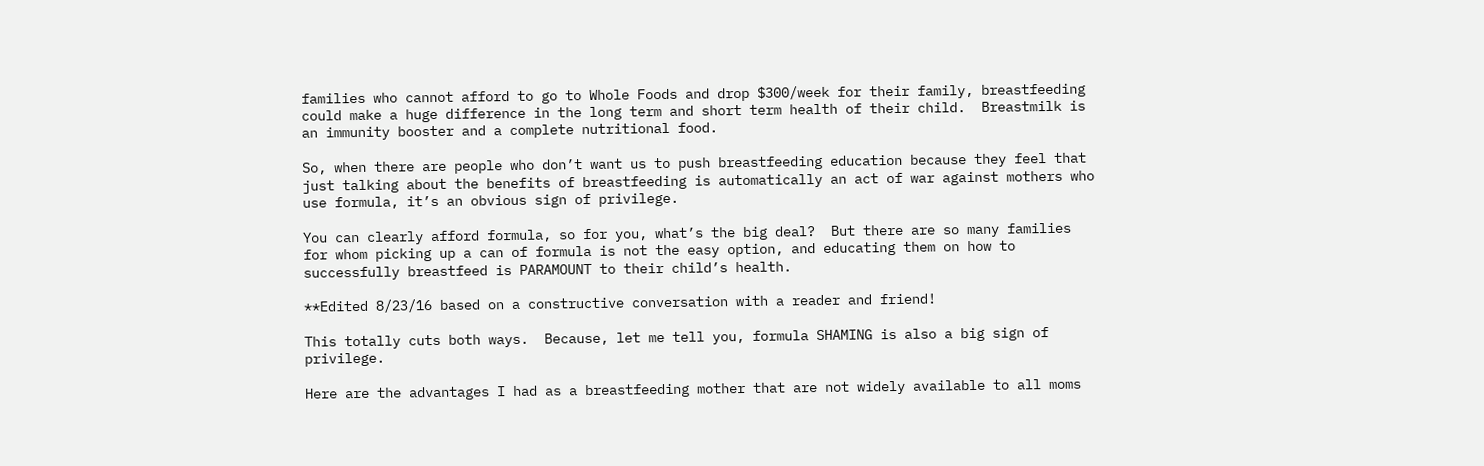families who cannot afford to go to Whole Foods and drop $300/week for their family, breastfeeding could make a huge difference in the long term and short term health of their child.  Breastmilk is an immunity booster and a complete nutritional food.

So, when there are people who don’t want us to push breastfeeding education because they feel that just talking about the benefits of breastfeeding is automatically an act of war against mothers who use formula, it’s an obvious sign of privilege.

You can clearly afford formula, so for you, what’s the big deal?  But there are so many families for whom picking up a can of formula is not the easy option, and educating them on how to successfully breastfeed is PARAMOUNT to their child’s health.

**Edited 8/23/16 based on a constructive conversation with a reader and friend!

This totally cuts both ways.  Because, let me tell you, formula SHAMING is also a big sign of privilege.

Here are the advantages I had as a breastfeeding mother that are not widely available to all moms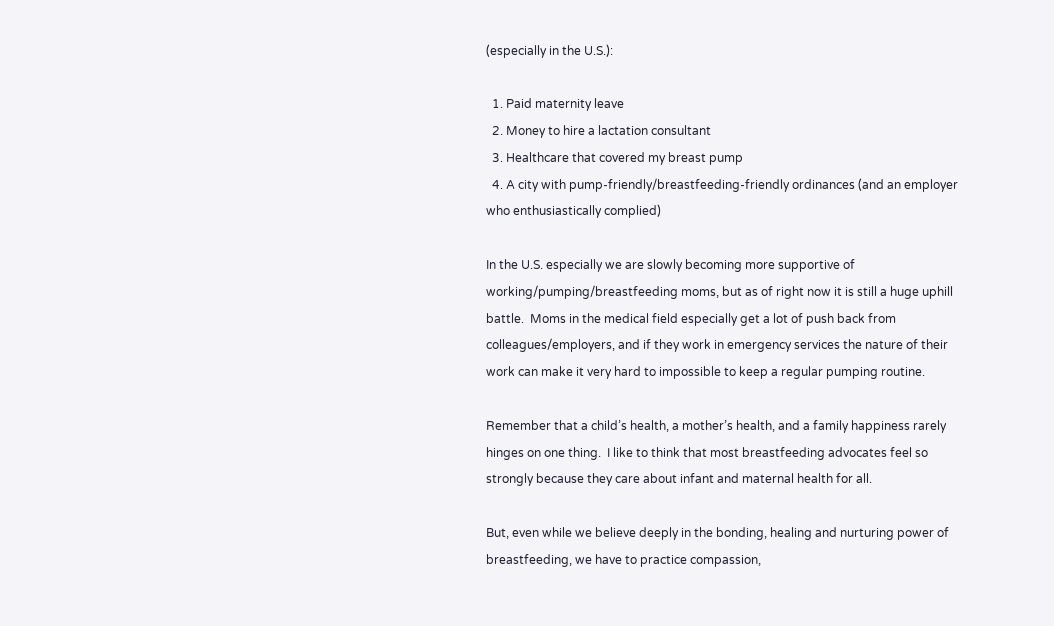(especially in the U.S.):

  1. Paid maternity leave
  2. Money to hire a lactation consultant
  3. Healthcare that covered my breast pump
  4. A city with pump-friendly/breastfeeding-friendly ordinances (and an employer who enthusiastically complied)

In the U.S. especially we are slowly becoming more supportive of working/pumping/breastfeeding moms, but as of right now it is still a huge uphill battle.  Moms in the medical field especially get a lot of push back from colleagues/employers, and if they work in emergency services the nature of their work can make it very hard to impossible to keep a regular pumping routine.

Remember that a child’s health, a mother’s health, and a family happiness rarely hinges on one thing.  I like to think that most breastfeeding advocates feel so strongly because they care about infant and maternal health for all.

But, even while we believe deeply in the bonding, healing and nurturing power of breastfeeding, we have to practice compassion,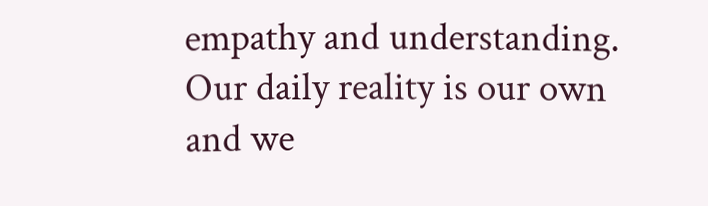empathy and understanding.  Our daily reality is our own and we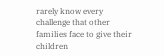rarely know every challenge that other families face to give their children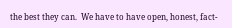the best they can.  We have to have open, honest, fact-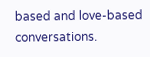based and love-based conversations.